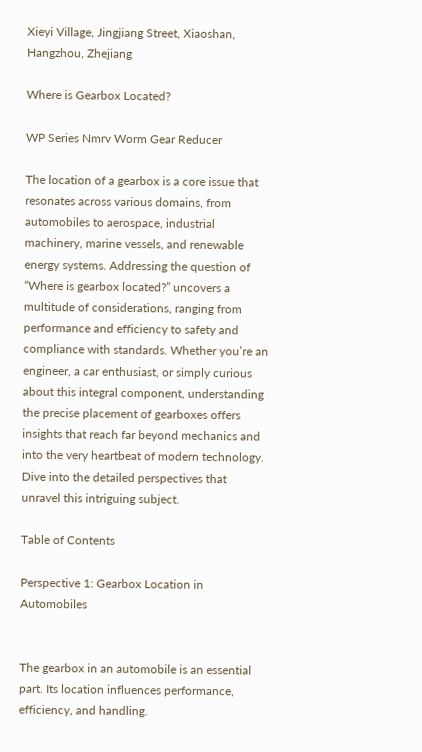Xieyi Village, Jingjiang Street, Xiaoshan, Hangzhou, Zhejiang

Where is Gearbox Located?

WP Series Nmrv Worm Gear Reducer

The location of a gearbox is a core issue that resonates across various domains, from automobiles to aerospace, industrial machinery, marine vessels, and renewable energy systems. Addressing the question of “Where is gearbox located?” uncovers a multitude of considerations, ranging from performance and efficiency to safety and compliance with standards. Whether you’re an engineer, a car enthusiast, or simply curious about this integral component, understanding the precise placement of gearboxes offers insights that reach far beyond mechanics and into the very heartbeat of modern technology. Dive into the detailed perspectives that unravel this intriguing subject.

Table of Contents

Perspective 1: Gearbox Location in Automobiles


The gearbox in an automobile is an essential part. Its location influences performance, efficiency, and handling.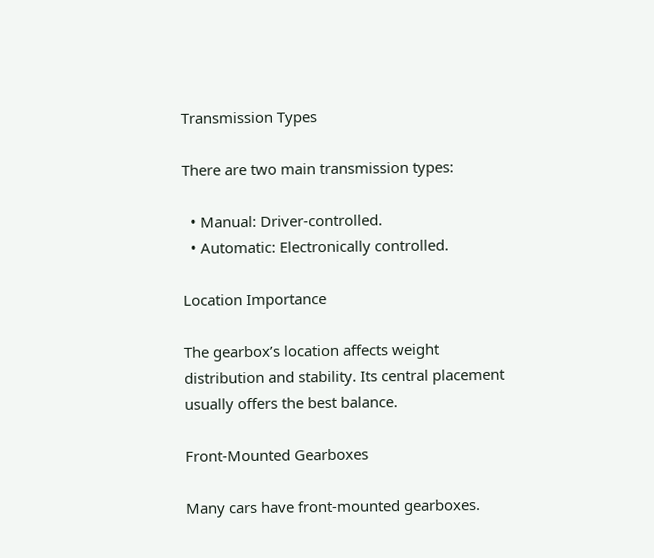Transmission Types

There are two main transmission types:

  • Manual: Driver-controlled.
  • Automatic: Electronically controlled.

Location Importance

The gearbox’s location affects weight distribution and stability. Its central placement usually offers the best balance.

Front-Mounted Gearboxes

Many cars have front-mounted gearboxes.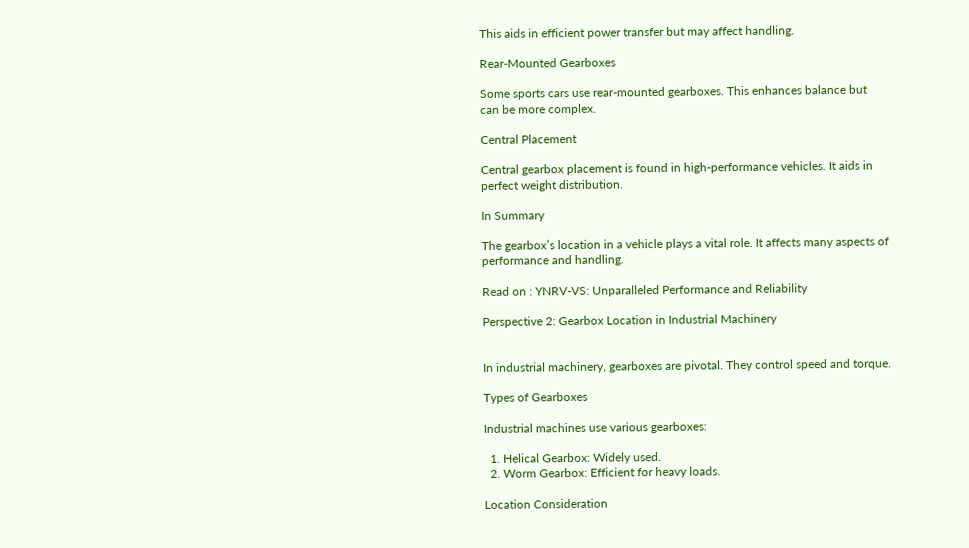This aids in efficient power transfer but may affect handling.

Rear-Mounted Gearboxes

Some sports cars use rear-mounted gearboxes. This enhances balance but can be more complex.

Central Placement

Central gearbox placement is found in high-performance vehicles. It aids in perfect weight distribution.

In Summary

The gearbox’s location in a vehicle plays a vital role. It affects many aspects of performance and handling.

Read on : YNRV-VS: Unparalleled Performance and Reliability

Perspective 2: Gearbox Location in Industrial Machinery


In industrial machinery, gearboxes are pivotal. They control speed and torque.

Types of Gearboxes

Industrial machines use various gearboxes:

  1. Helical Gearbox: Widely used.
  2. Worm Gearbox: Efficient for heavy loads.

Location Consideration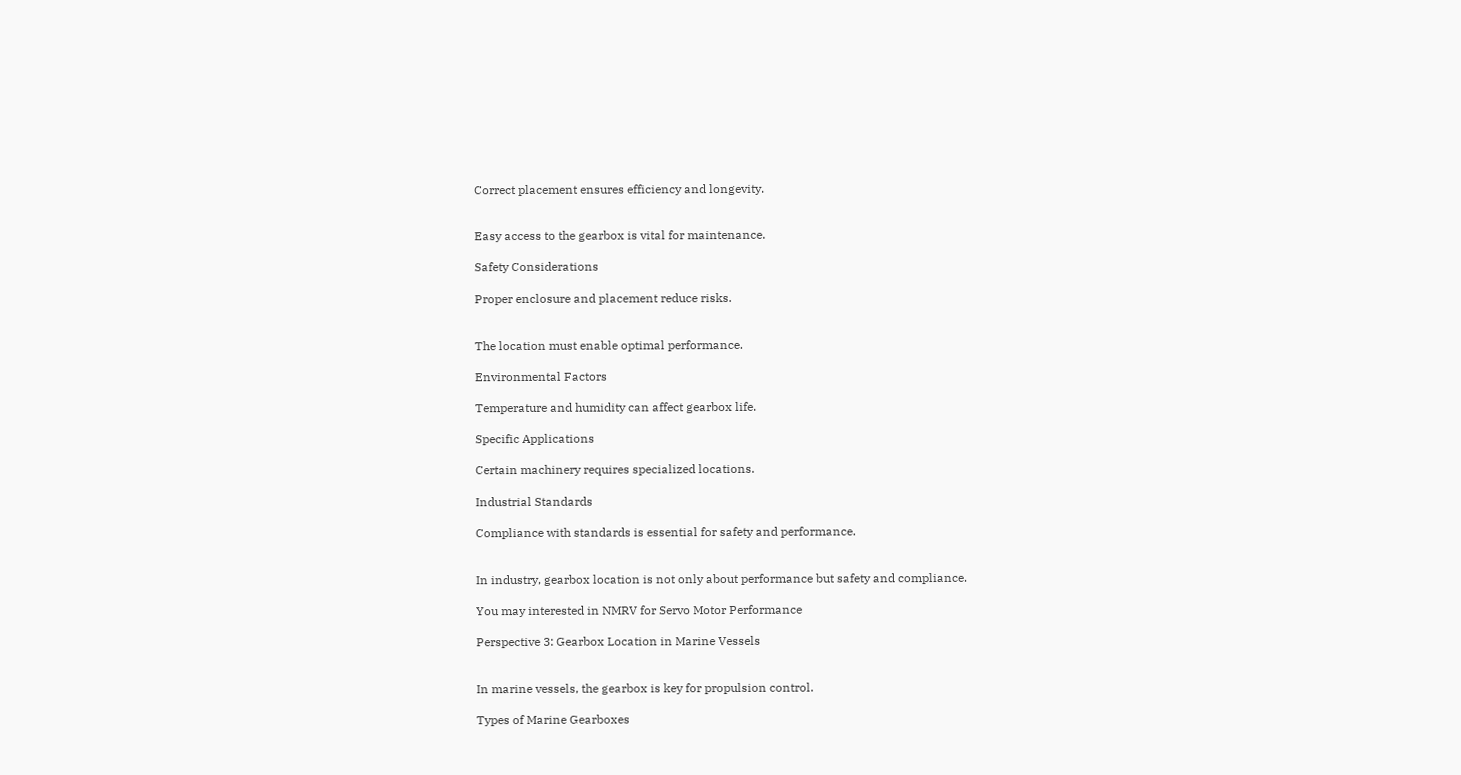Correct placement ensures efficiency and longevity.


Easy access to the gearbox is vital for maintenance.

Safety Considerations

Proper enclosure and placement reduce risks.


The location must enable optimal performance.

Environmental Factors

Temperature and humidity can affect gearbox life.

Specific Applications

Certain machinery requires specialized locations.

Industrial Standards

Compliance with standards is essential for safety and performance.


In industry, gearbox location is not only about performance but safety and compliance.

You may interested in NMRV for Servo Motor Performance

Perspective 3: Gearbox Location in Marine Vessels


In marine vessels, the gearbox is key for propulsion control.

Types of Marine Gearboxes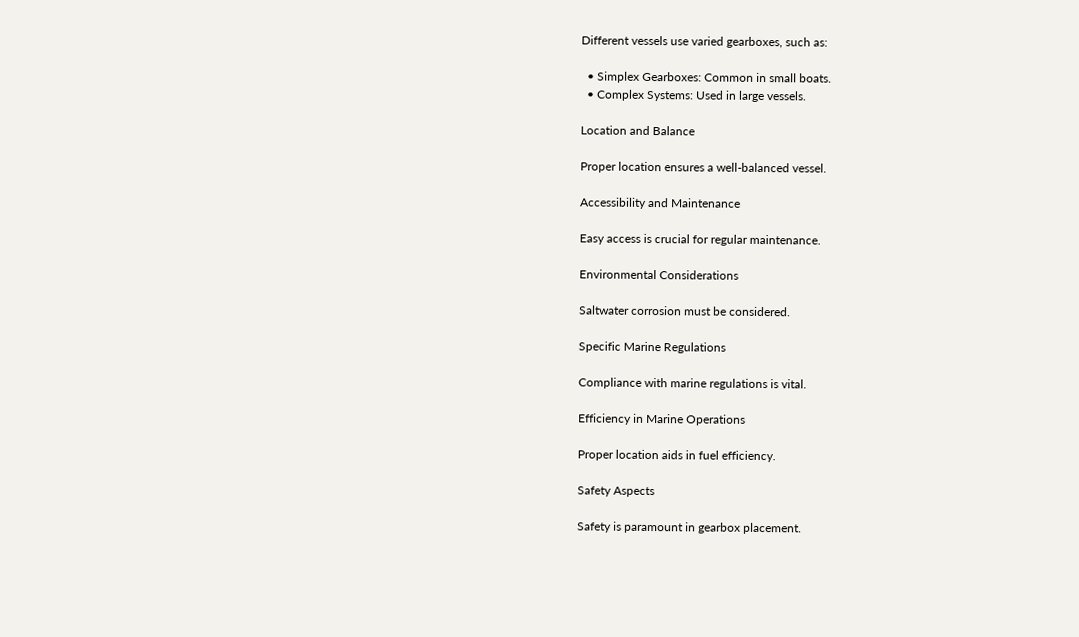Different vessels use varied gearboxes, such as:

  • Simplex Gearboxes: Common in small boats.
  • Complex Systems: Used in large vessels.

Location and Balance

Proper location ensures a well-balanced vessel.

Accessibility and Maintenance

Easy access is crucial for regular maintenance.

Environmental Considerations

Saltwater corrosion must be considered.

Specific Marine Regulations

Compliance with marine regulations is vital.

Efficiency in Marine Operations

Proper location aids in fuel efficiency.

Safety Aspects

Safety is paramount in gearbox placement.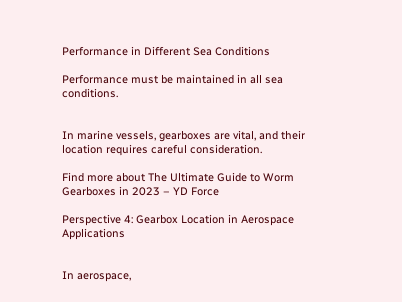Performance in Different Sea Conditions

Performance must be maintained in all sea conditions.


In marine vessels, gearboxes are vital, and their location requires careful consideration.

Find more about The Ultimate Guide to Worm Gearboxes in 2023 – YD Force

Perspective 4: Gearbox Location in Aerospace Applications


In aerospace,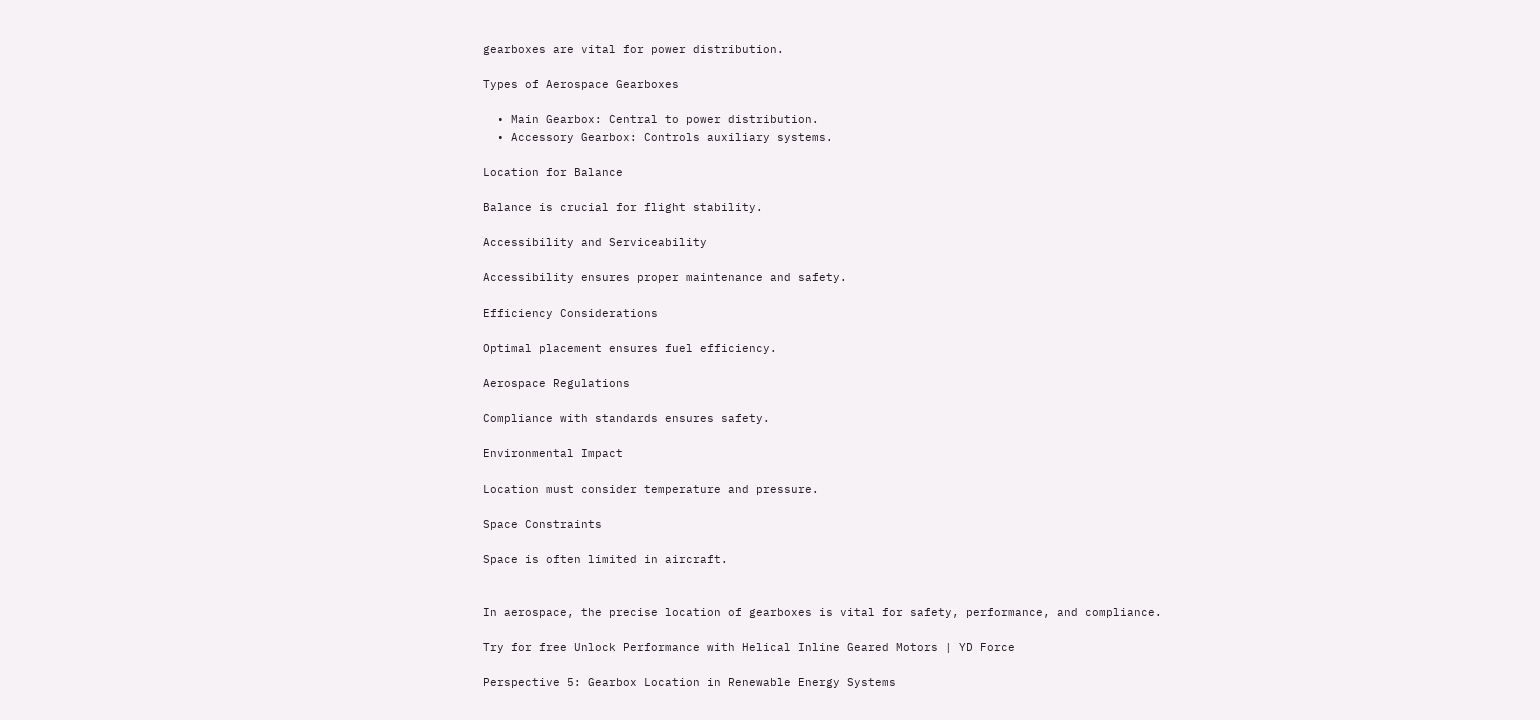gearboxes are vital for power distribution.

Types of Aerospace Gearboxes

  • Main Gearbox: Central to power distribution.
  • Accessory Gearbox: Controls auxiliary systems.

Location for Balance

Balance is crucial for flight stability.

Accessibility and Serviceability

Accessibility ensures proper maintenance and safety.

Efficiency Considerations

Optimal placement ensures fuel efficiency.

Aerospace Regulations

Compliance with standards ensures safety.

Environmental Impact

Location must consider temperature and pressure.

Space Constraints

Space is often limited in aircraft.


In aerospace, the precise location of gearboxes is vital for safety, performance, and compliance.

Try for free Unlock Performance with Helical Inline Geared Motors | YD Force

Perspective 5: Gearbox Location in Renewable Energy Systems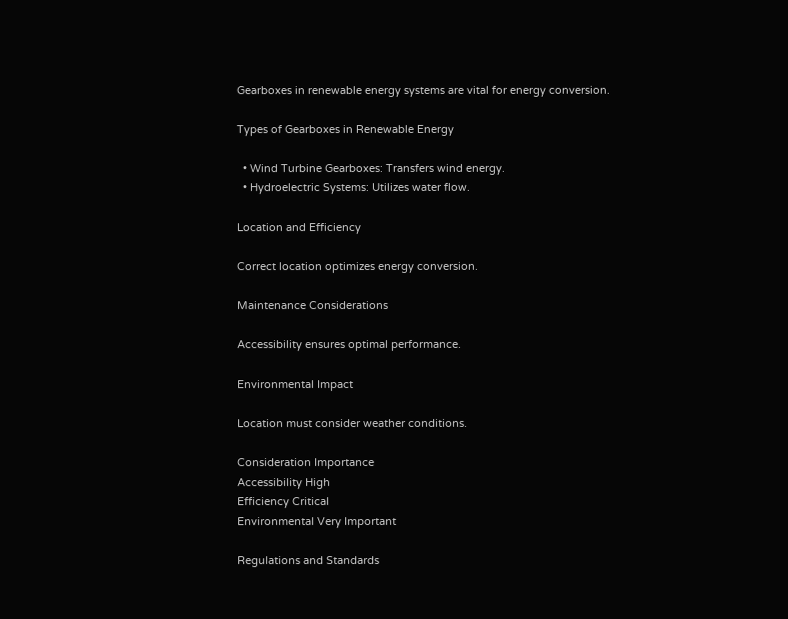Gearboxes in renewable energy systems are vital for energy conversion.

Types of Gearboxes in Renewable Energy

  • Wind Turbine Gearboxes: Transfers wind energy.
  • Hydroelectric Systems: Utilizes water flow.

Location and Efficiency

Correct location optimizes energy conversion.

Maintenance Considerations

Accessibility ensures optimal performance.

Environmental Impact

Location must consider weather conditions.

Consideration Importance
Accessibility High
Efficiency Critical
Environmental Very Important

Regulations and Standards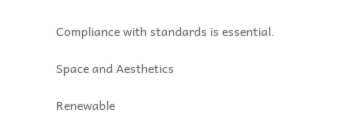Compliance with standards is essential.

Space and Aesthetics

Renewable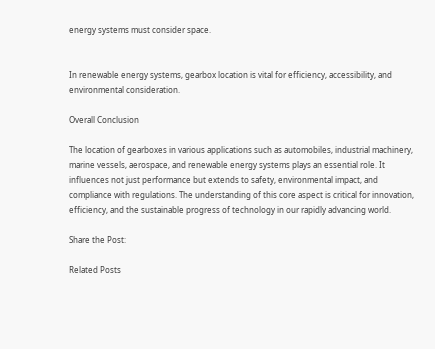energy systems must consider space.


In renewable energy systems, gearbox location is vital for efficiency, accessibility, and environmental consideration.

Overall Conclusion

The location of gearboxes in various applications such as automobiles, industrial machinery, marine vessels, aerospace, and renewable energy systems plays an essential role. It influences not just performance but extends to safety, environmental impact, and compliance with regulations. The understanding of this core aspect is critical for innovation, efficiency, and the sustainable progress of technology in our rapidly advancing world.

Share the Post:

Related Posts